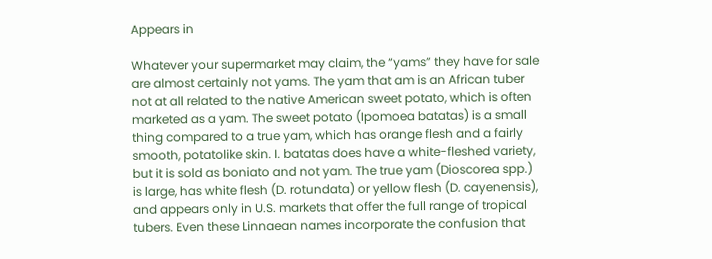Appears in

Whatever your supermarket may claim, the “yams” they have for sale are almost certainly not yams. The yam that am is an African tuber not at all related to the native American sweet potato, which is often marketed as a yam. The sweet potato (Ipomoea batatas) is a small thing compared to a true yam, which has orange flesh and a fairly smooth, potatolike skin. I. batatas does have a white-fleshed variety, but it is sold as boniato and not yam. The true yam (Dioscorea spp.) is large, has white flesh (D. rotundata) or yellow flesh (D. cayenensis), and appears only in U.S. markets that offer the full range of tropical tubers. Even these Linnaean names incorporate the confusion that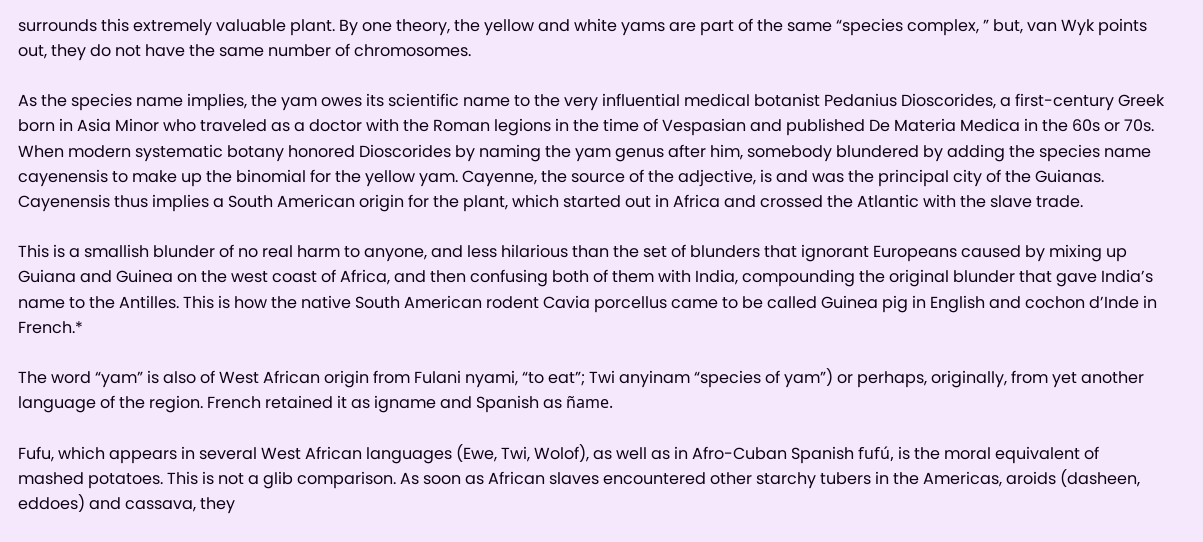surrounds this extremely valuable plant. By one theory, the yellow and white yams are part of the same “species complex, ” but, van Wyk points out, they do not have the same number of chromosomes.

As the species name implies, the yam owes its scientific name to the very influential medical botanist Pedanius Dioscorides, a first-century Greek born in Asia Minor who traveled as a doctor with the Roman legions in the time of Vespasian and published De Materia Medica in the 60s or 70s. When modern systematic botany honored Dioscorides by naming the yam genus after him, somebody blundered by adding the species name cayenensis to make up the binomial for the yellow yam. Cayenne, the source of the adjective, is and was the principal city of the Guianas. Cayenensis thus implies a South American origin for the plant, which started out in Africa and crossed the Atlantic with the slave trade.

This is a smallish blunder of no real harm to anyone, and less hilarious than the set of blunders that ignorant Europeans caused by mixing up Guiana and Guinea on the west coast of Africa, and then confusing both of them with India, compounding the original blunder that gave India’s name to the Antilles. This is how the native South American rodent Cavia porcellus came to be called Guinea pig in English and cochon d’Inde in French.*

The word “yam” is also of West African origin from Fulani nyami, “to eat”; Twi anyinam “species of yam”) or perhaps, originally, from yet another language of the region. French retained it as igname and Spanish as ñame.

Fufu, which appears in several West African languages (Ewe, Twi, Wolof), as well as in Afro-Cuban Spanish fufú, is the moral equivalent of mashed potatoes. This is not a glib comparison. As soon as African slaves encountered other starchy tubers in the Americas, aroids (dasheen, eddoes) and cassava, they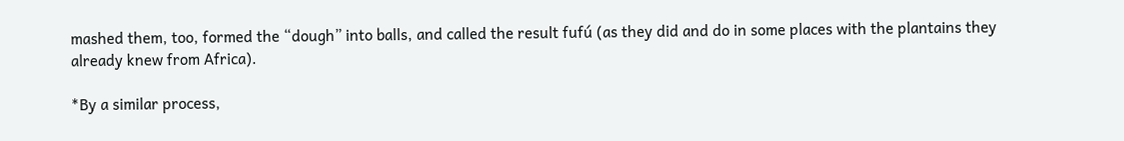mashed them, too, formed the “dough” into balls, and called the result fufú (as they did and do in some places with the plantains they already knew from Africa).

*By a similar process,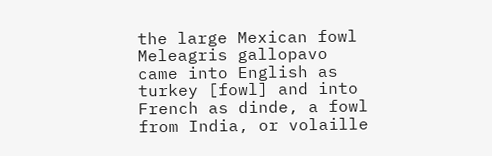the large Mexican fowl Meleagris gallopavo came into English as turkey [fowl] and into French as dinde, a fowl from India, or volaille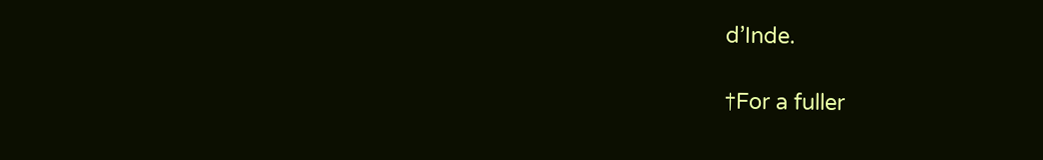d’Inde.

†For a fuller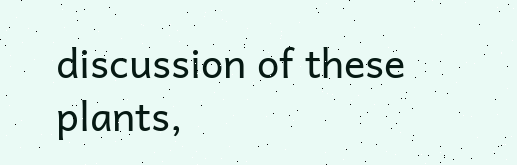discussion of these plants,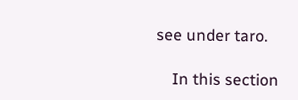see under taro.

    In this section